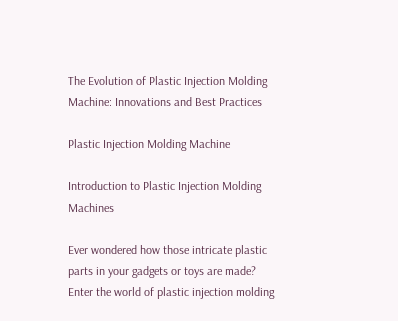The Evolution of Plastic Injection Molding Machine: Innovations and Best Practices

Plastic Injection Molding Machine

Introduction to Plastic Injection Molding Machines

Ever wondered how those intricate plastic parts in your gadgets or toys are made? Enter the world of plastic injection molding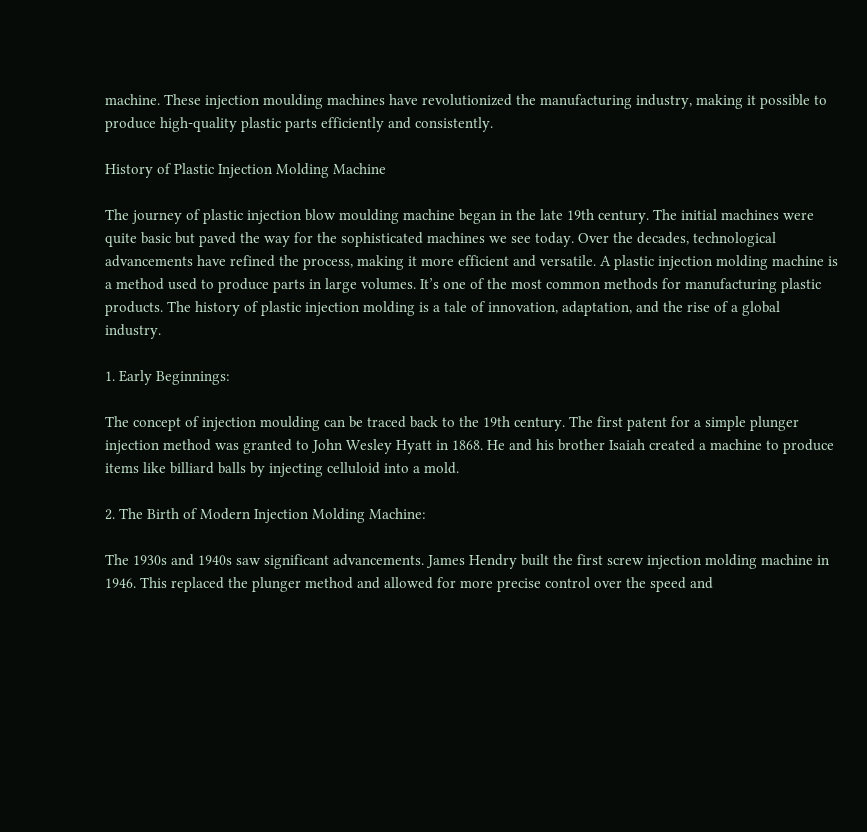machine. These injection moulding machines have revolutionized the manufacturing industry, making it possible to produce high-quality plastic parts efficiently and consistently.

History of Plastic Injection Molding Machine

The journey of plastic injection blow moulding machine began in the late 19th century. The initial machines were quite basic but paved the way for the sophisticated machines we see today. Over the decades, technological advancements have refined the process, making it more efficient and versatile. A plastic injection molding machine is a method used to produce parts in large volumes. It’s one of the most common methods for manufacturing plastic products. The history of plastic injection molding is a tale of innovation, adaptation, and the rise of a global industry.

1. Early Beginnings:

The concept of injection moulding can be traced back to the 19th century. The first patent for a simple plunger injection method was granted to John Wesley Hyatt in 1868. He and his brother Isaiah created a machine to produce items like billiard balls by injecting celluloid into a mold.

2. The Birth of Modern Injection Molding Machine:

The 1930s and 1940s saw significant advancements. James Hendry built the first screw injection molding machine in 1946. This replaced the plunger method and allowed for more precise control over the speed and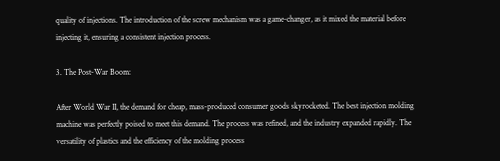quality of injections. The introduction of the screw mechanism was a game-changer, as it mixed the material before injecting it, ensuring a consistent injection process.

3. The Post-War Boom:

After World War II, the demand for cheap, mass-produced consumer goods skyrocketed. The best injection molding machine was perfectly poised to meet this demand. The process was refined, and the industry expanded rapidly. The versatility of plastics and the efficiency of the molding process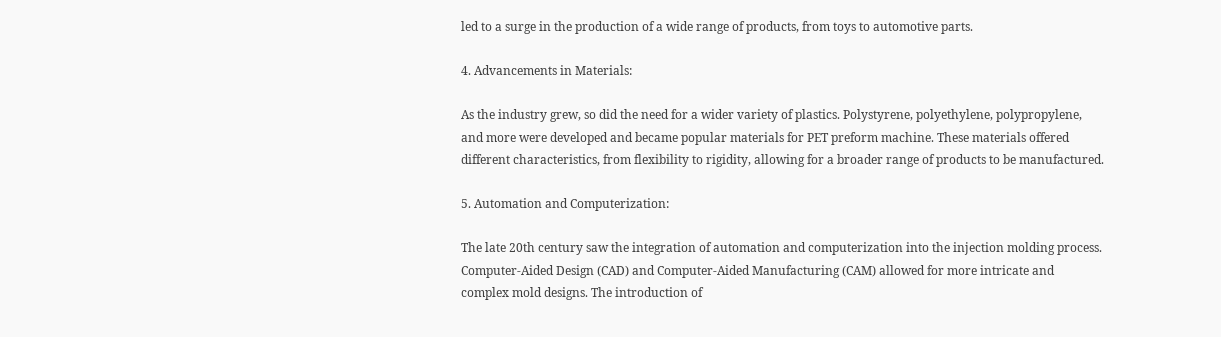led to a surge in the production of a wide range of products, from toys to automotive parts.

4. Advancements in Materials:

As the industry grew, so did the need for a wider variety of plastics. Polystyrene, polyethylene, polypropylene, and more were developed and became popular materials for PET preform machine. These materials offered different characteristics, from flexibility to rigidity, allowing for a broader range of products to be manufactured.

5. Automation and Computerization:

The late 20th century saw the integration of automation and computerization into the injection molding process. Computer-Aided Design (CAD) and Computer-Aided Manufacturing (CAM) allowed for more intricate and complex mold designs. The introduction of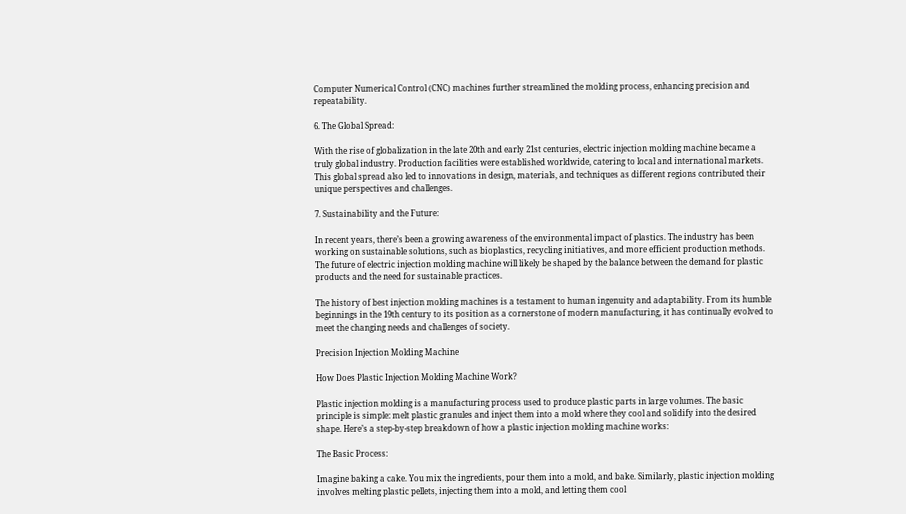Computer Numerical Control (CNC) machines further streamlined the molding process, enhancing precision and repeatability.

6. The Global Spread:

With the rise of globalization in the late 20th and early 21st centuries, electric injection molding machine became a truly global industry. Production facilities were established worldwide, catering to local and international markets. This global spread also led to innovations in design, materials, and techniques as different regions contributed their unique perspectives and challenges.

7. Sustainability and the Future:

In recent years, there’s been a growing awareness of the environmental impact of plastics. The industry has been working on sustainable solutions, such as bioplastics, recycling initiatives, and more efficient production methods. The future of electric injection molding machine will likely be shaped by the balance between the demand for plastic products and the need for sustainable practices.

The history of best injection molding machines is a testament to human ingenuity and adaptability. From its humble beginnings in the 19th century to its position as a cornerstone of modern manufacturing, it has continually evolved to meet the changing needs and challenges of society.

Precision Injection Molding Machine

How Does Plastic Injection Molding Machine Work?

Plastic injection molding is a manufacturing process used to produce plastic parts in large volumes. The basic principle is simple: melt plastic granules and inject them into a mold where they cool and solidify into the desired shape. Here’s a step-by-step breakdown of how a plastic injection molding machine works:

The Basic Process:

Imagine baking a cake. You mix the ingredients, pour them into a mold, and bake. Similarly, plastic injection molding involves melting plastic pellets, injecting them into a mold, and letting them cool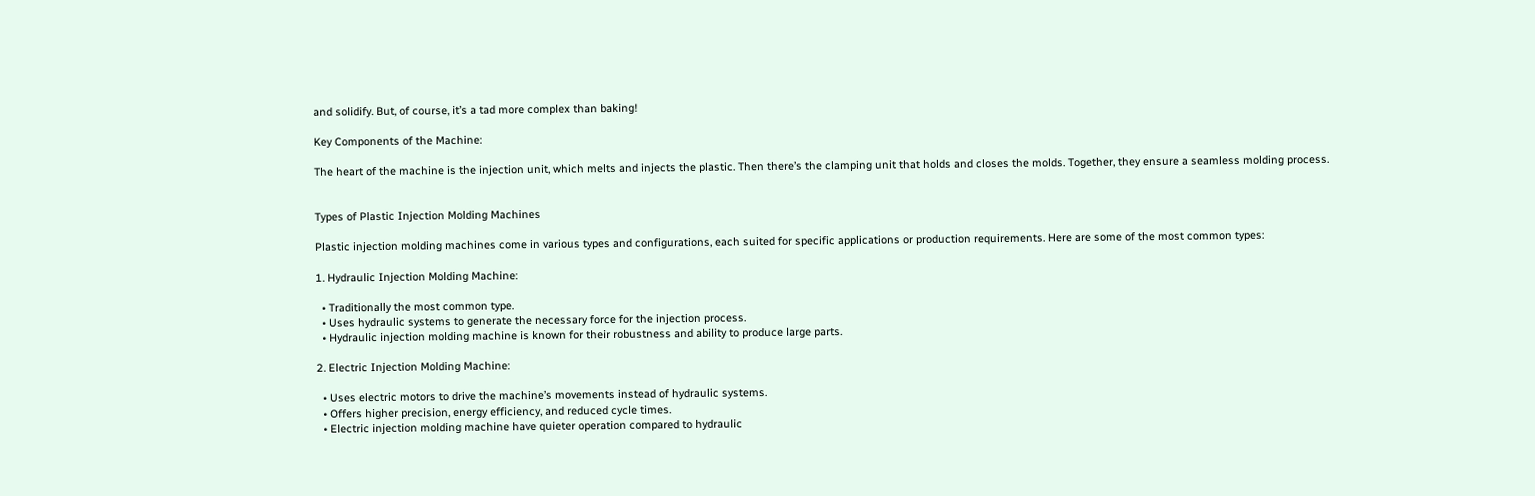and solidify. But, of course, it’s a tad more complex than baking!

Key Components of the Machine:

The heart of the machine is the injection unit, which melts and injects the plastic. Then there’s the clamping unit that holds and closes the molds. Together, they ensure a seamless molding process.


Types of Plastic Injection Molding Machines

Plastic injection molding machines come in various types and configurations, each suited for specific applications or production requirements. Here are some of the most common types:

1. Hydraulic Injection Molding Machine:

  • Traditionally the most common type.
  • Uses hydraulic systems to generate the necessary force for the injection process.
  • Hydraulic injection molding machine is known for their robustness and ability to produce large parts.

2. Electric Injection Molding Machine:

  • Uses electric motors to drive the machine’s movements instead of hydraulic systems.
  • Offers higher precision, energy efficiency, and reduced cycle times.
  • Electric injection molding machine have quieter operation compared to hydraulic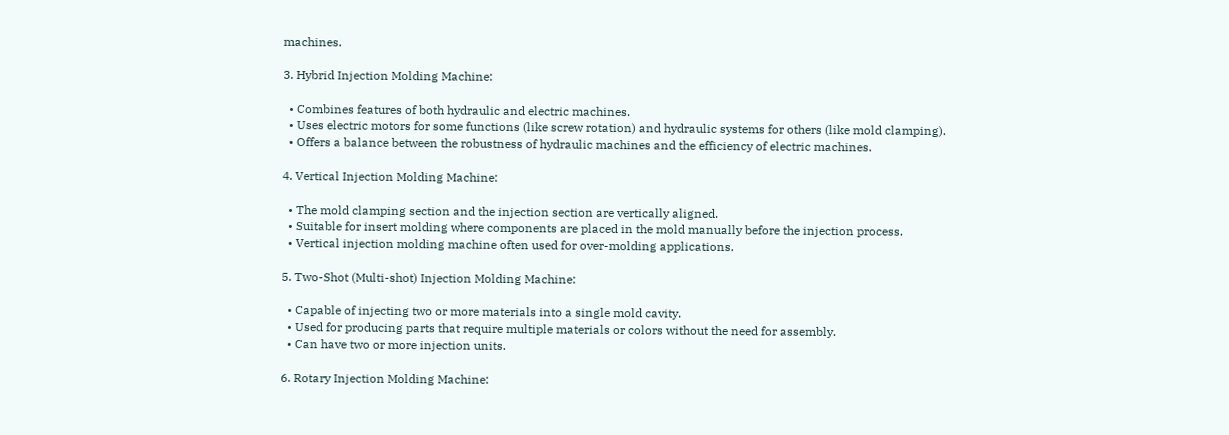machines.

3. Hybrid Injection Molding Machine:

  • Combines features of both hydraulic and electric machines.
  • Uses electric motors for some functions (like screw rotation) and hydraulic systems for others (like mold clamping).
  • Offers a balance between the robustness of hydraulic machines and the efficiency of electric machines.

4. Vertical Injection Molding Machine:

  • The mold clamping section and the injection section are vertically aligned.
  • Suitable for insert molding where components are placed in the mold manually before the injection process.
  • Vertical injection molding machine often used for over-molding applications.

5. Two-Shot (Multi-shot) Injection Molding Machine:

  • Capable of injecting two or more materials into a single mold cavity.
  • Used for producing parts that require multiple materials or colors without the need for assembly.
  • Can have two or more injection units.

6. Rotary Injection Molding Machine: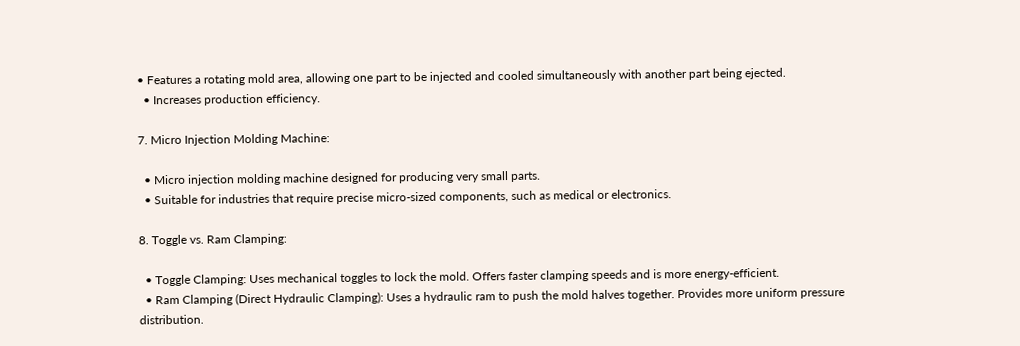• Features a rotating mold area, allowing one part to be injected and cooled simultaneously with another part being ejected.
  • Increases production efficiency.

7. Micro Injection Molding Machine:

  • Micro injection molding machine designed for producing very small parts.
  • Suitable for industries that require precise micro-sized components, such as medical or electronics.

8. Toggle vs. Ram Clamping:

  • Toggle Clamping: Uses mechanical toggles to lock the mold. Offers faster clamping speeds and is more energy-efficient.
  • Ram Clamping (Direct Hydraulic Clamping): Uses a hydraulic ram to push the mold halves together. Provides more uniform pressure distribution.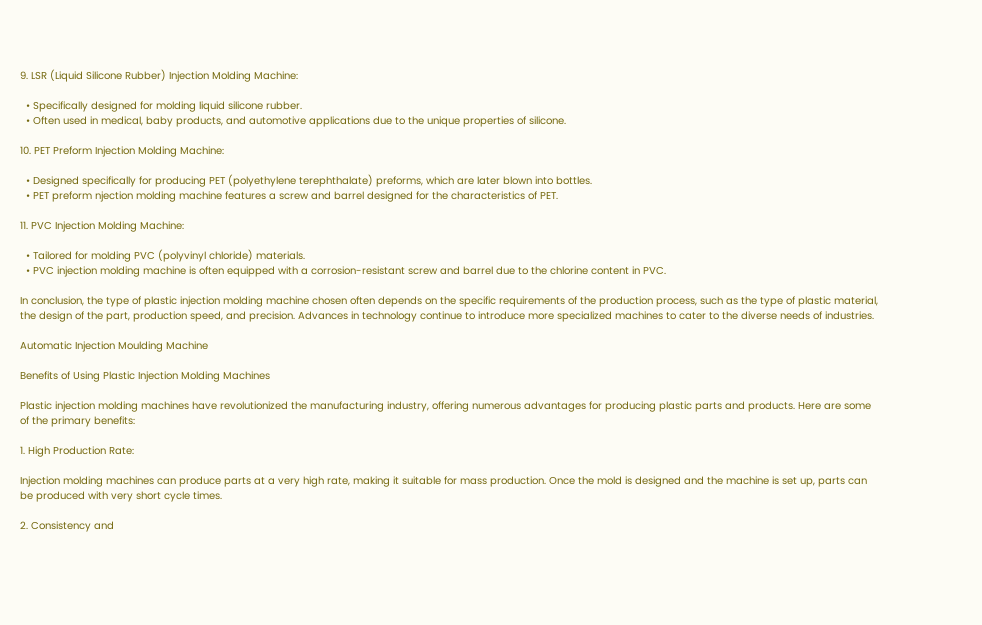9. LSR (Liquid Silicone Rubber) Injection Molding Machine:

  • Specifically designed for molding liquid silicone rubber.
  • Often used in medical, baby products, and automotive applications due to the unique properties of silicone.

10. PET Preform Injection Molding Machine:

  • Designed specifically for producing PET (polyethylene terephthalate) preforms, which are later blown into bottles.
  • PET preform njection molding machine features a screw and barrel designed for the characteristics of PET.

11. PVC Injection Molding Machine:

  • Tailored for molding PVC (polyvinyl chloride) materials.
  • PVC injection molding machine is often equipped with a corrosion-resistant screw and barrel due to the chlorine content in PVC.

In conclusion, the type of plastic injection molding machine chosen often depends on the specific requirements of the production process, such as the type of plastic material, the design of the part, production speed, and precision. Advances in technology continue to introduce more specialized machines to cater to the diverse needs of industries.

Automatic Injection Moulding Machine

Benefits of Using Plastic Injection Molding Machines

Plastic injection molding machines have revolutionized the manufacturing industry, offering numerous advantages for producing plastic parts and products. Here are some of the primary benefits:

1. High Production Rate:

Injection molding machines can produce parts at a very high rate, making it suitable for mass production. Once the mold is designed and the machine is set up, parts can be produced with very short cycle times.

2. Consistency and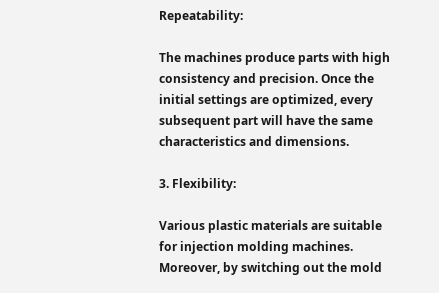Repeatability:

The machines produce parts with high consistency and precision. Once the initial settings are optimized, every subsequent part will have the same characteristics and dimensions.

3. Flexibility:

Various plastic materials are suitable for injection molding machines. Moreover, by switching out the mold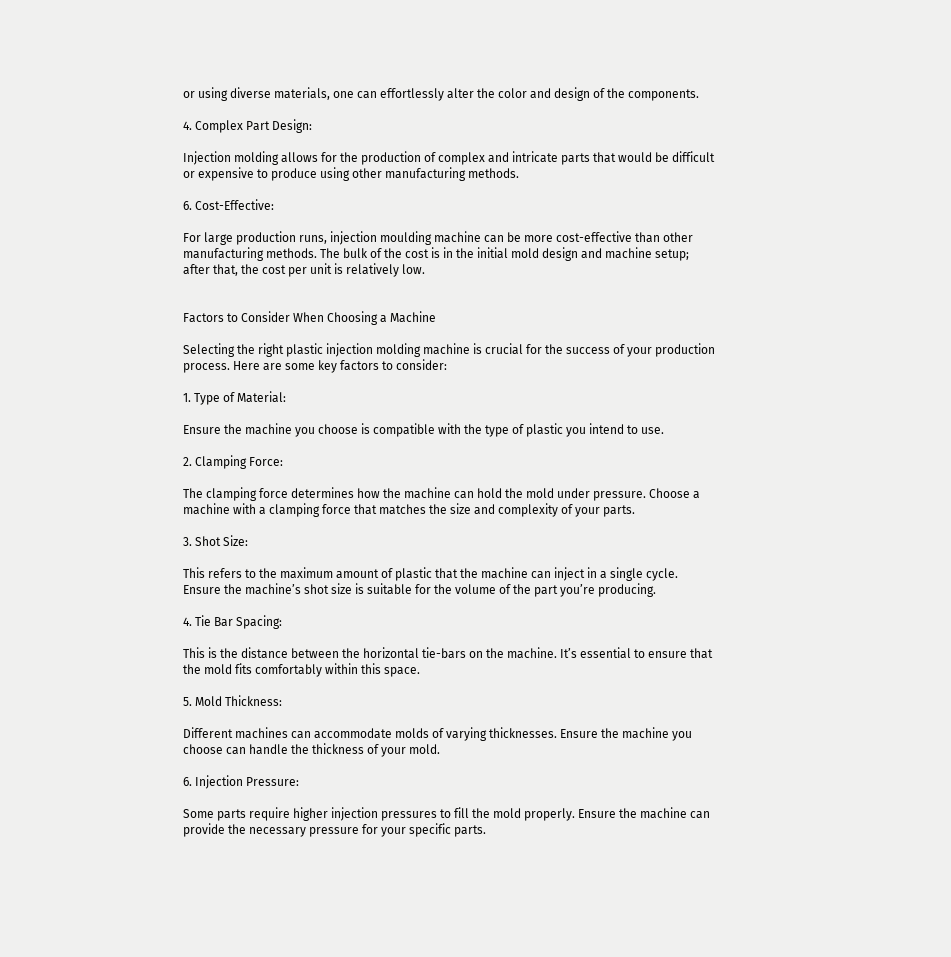or using diverse materials, one can effortlessly alter the color and design of the components.

4. Complex Part Design:

Injection molding allows for the production of complex and intricate parts that would be difficult or expensive to produce using other manufacturing methods.

6. Cost-Effective:

For large production runs, injection moulding machine can be more cost-effective than other manufacturing methods. The bulk of the cost is in the initial mold design and machine setup; after that, the cost per unit is relatively low.


Factors to Consider When Choosing a Machine

Selecting the right plastic injection molding machine is crucial for the success of your production process. Here are some key factors to consider:

1. Type of Material:

Ensure the machine you choose is compatible with the type of plastic you intend to use.

2. Clamping Force:

The clamping force determines how the machine can hold the mold under pressure. Choose a machine with a clamping force that matches the size and complexity of your parts.

3. Shot Size:

This refers to the maximum amount of plastic that the machine can inject in a single cycle. Ensure the machine’s shot size is suitable for the volume of the part you’re producing.

4. Tie Bar Spacing:

This is the distance between the horizontal tie-bars on the machine. It’s essential to ensure that the mold fits comfortably within this space.

5. Mold Thickness:

Different machines can accommodate molds of varying thicknesses. Ensure the machine you choose can handle the thickness of your mold.

6. Injection Pressure:

Some parts require higher injection pressures to fill the mold properly. Ensure the machine can provide the necessary pressure for your specific parts.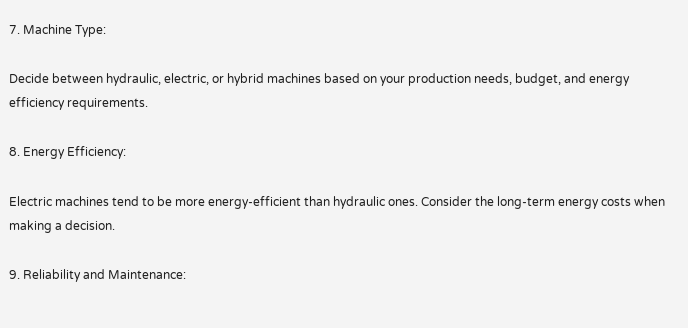7. Machine Type:

Decide between hydraulic, electric, or hybrid machines based on your production needs, budget, and energy efficiency requirements.

8. Energy Efficiency:

Electric machines tend to be more energy-efficient than hydraulic ones. Consider the long-term energy costs when making a decision.

9. Reliability and Maintenance: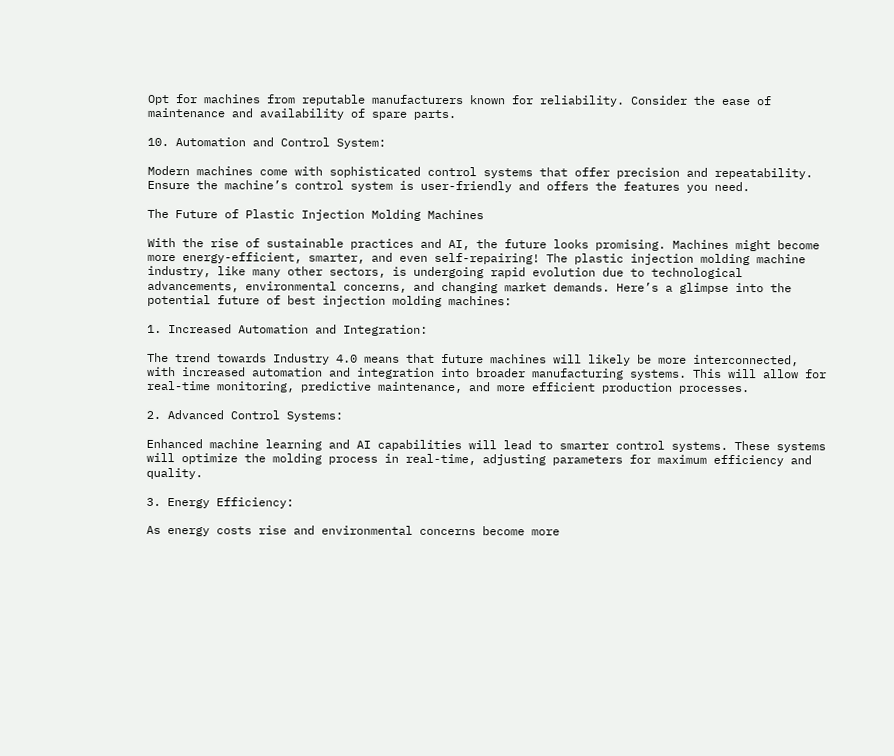Opt for machines from reputable manufacturers known for reliability. Consider the ease of maintenance and availability of spare parts.

10. Automation and Control System:

Modern machines come with sophisticated control systems that offer precision and repeatability. Ensure the machine’s control system is user-friendly and offers the features you need.

The Future of Plastic Injection Molding Machines

With the rise of sustainable practices and AI, the future looks promising. Machines might become more energy-efficient, smarter, and even self-repairing! The plastic injection molding machine industry, like many other sectors, is undergoing rapid evolution due to technological advancements, environmental concerns, and changing market demands. Here’s a glimpse into the potential future of best injection molding machines:

1. Increased Automation and Integration:

The trend towards Industry 4.0 means that future machines will likely be more interconnected, with increased automation and integration into broader manufacturing systems. This will allow for real-time monitoring, predictive maintenance, and more efficient production processes.

2. Advanced Control Systems:

Enhanced machine learning and AI capabilities will lead to smarter control systems. These systems will optimize the molding process in real-time, adjusting parameters for maximum efficiency and quality.

3. Energy Efficiency:

As energy costs rise and environmental concerns become more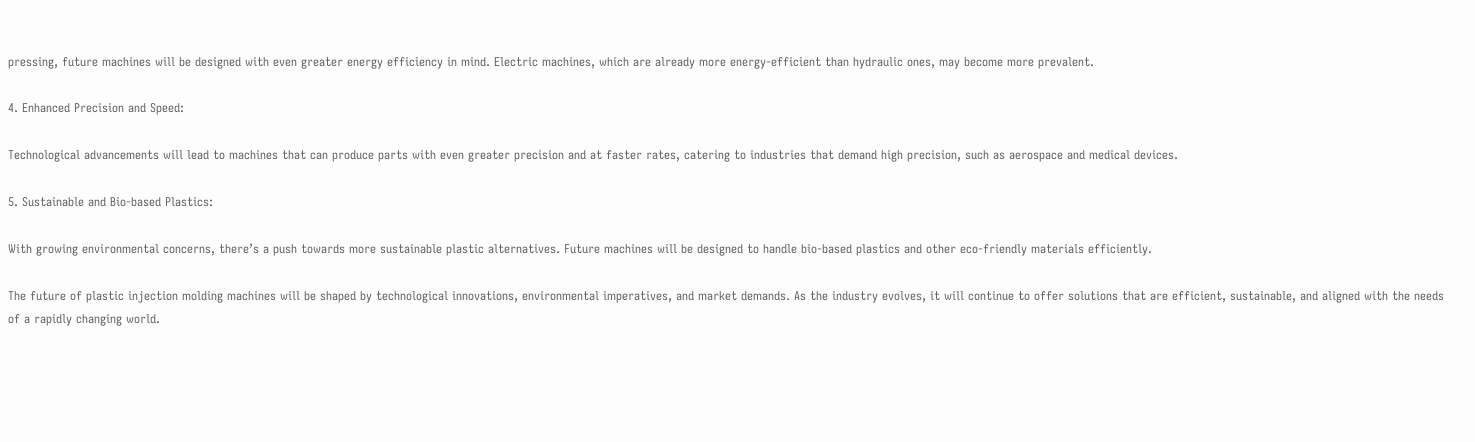pressing, future machines will be designed with even greater energy efficiency in mind. Electric machines, which are already more energy-efficient than hydraulic ones, may become more prevalent.

4. Enhanced Precision and Speed:

Technological advancements will lead to machines that can produce parts with even greater precision and at faster rates, catering to industries that demand high precision, such as aerospace and medical devices.

5. Sustainable and Bio-based Plastics:

With growing environmental concerns, there’s a push towards more sustainable plastic alternatives. Future machines will be designed to handle bio-based plastics and other eco-friendly materials efficiently.

The future of plastic injection molding machines will be shaped by technological innovations, environmental imperatives, and market demands. As the industry evolves, it will continue to offer solutions that are efficient, sustainable, and aligned with the needs of a rapidly changing world.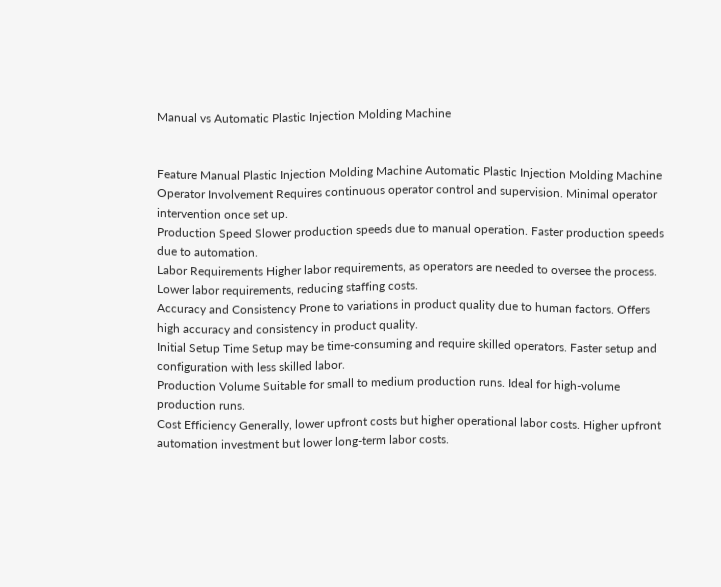Manual vs Automatic Plastic Injection Molding Machine


Feature Manual Plastic Injection Molding Machine Automatic Plastic Injection Molding Machine
Operator Involvement Requires continuous operator control and supervision. Minimal operator intervention once set up.
Production Speed Slower production speeds due to manual operation. Faster production speeds due to automation.
Labor Requirements Higher labor requirements, as operators are needed to oversee the process. Lower labor requirements, reducing staffing costs.
Accuracy and Consistency Prone to variations in product quality due to human factors. Offers high accuracy and consistency in product quality.
Initial Setup Time Setup may be time-consuming and require skilled operators. Faster setup and configuration with less skilled labor.
Production Volume Suitable for small to medium production runs. Ideal for high-volume production runs.
Cost Efficiency Generally, lower upfront costs but higher operational labor costs. Higher upfront automation investment but lower long-term labor costs.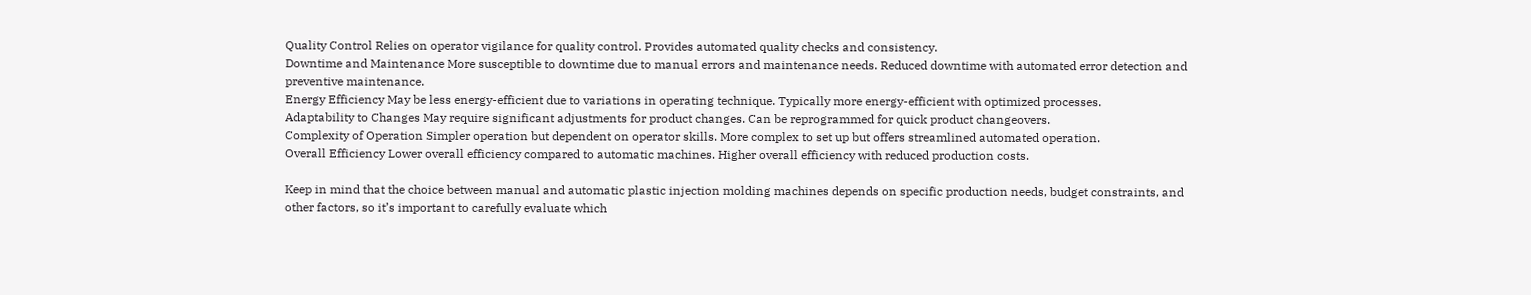Quality Control Relies on operator vigilance for quality control. Provides automated quality checks and consistency.
Downtime and Maintenance More susceptible to downtime due to manual errors and maintenance needs. Reduced downtime with automated error detection and preventive maintenance.
Energy Efficiency May be less energy-efficient due to variations in operating technique. Typically more energy-efficient with optimized processes.
Adaptability to Changes May require significant adjustments for product changes. Can be reprogrammed for quick product changeovers.
Complexity of Operation Simpler operation but dependent on operator skills. More complex to set up but offers streamlined automated operation.
Overall Efficiency Lower overall efficiency compared to automatic machines. Higher overall efficiency with reduced production costs.

Keep in mind that the choice between manual and automatic plastic injection molding machines depends on specific production needs, budget constraints, and other factors, so it’s important to carefully evaluate which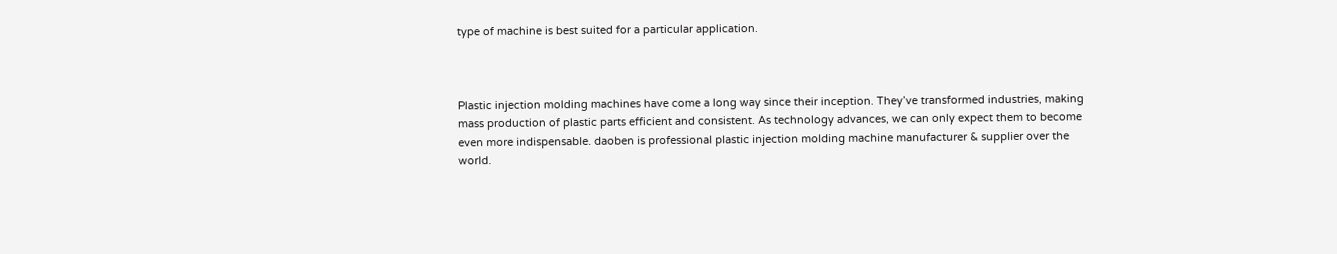type of machine is best suited for a particular application.



Plastic injection molding machines have come a long way since their inception. They’ve transformed industries, making mass production of plastic parts efficient and consistent. As technology advances, we can only expect them to become even more indispensable. daoben is professional plastic injection molding machine manufacturer & supplier over the world.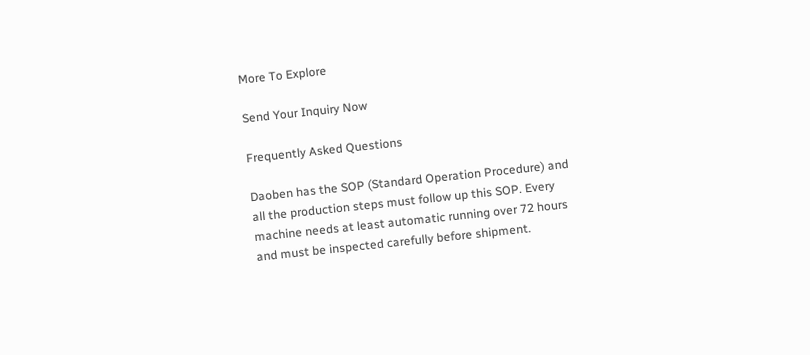More To Explore

Send Your Inquiry Now

Frequently Asked Questions

Daoben has the SOP (Standard Operation Procedure) and all the production steps must follow up this SOP. Every machine needs at least automatic running over 72 hours and must be inspected carefully before shipment.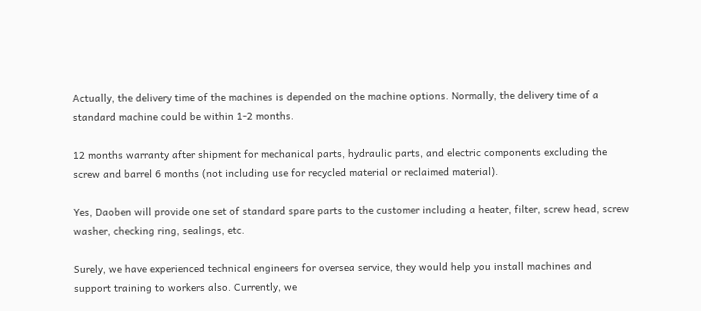Actually, the delivery time of the machines is depended on the machine options. Normally, the delivery time of a standard machine could be within 1-2 months.

12 months warranty after shipment for mechanical parts, hydraulic parts, and electric components excluding the screw and barrel 6 months (not including use for recycled material or reclaimed material).

Yes, Daoben will provide one set of standard spare parts to the customer including a heater, filter, screw head, screw washer, checking ring, sealings, etc.

Surely, we have experienced technical engineers for oversea service, they would help you install machines and support training to workers also. Currently, we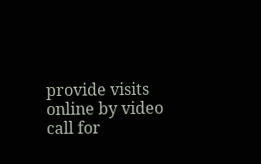provide visits online by video call for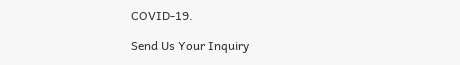COVID-19.

Send Us Your Inquiry